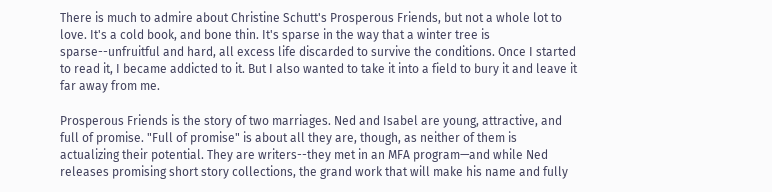There is much to admire about Christine Schutt's Prosperous Friends, but not a whole lot to love. It's a cold book, and bone thin. It's sparse in the way that a winter tree is sparse--unfruitful and hard, all excess life discarded to survive the conditions. Once I started to read it, I became addicted to it. But I also wanted to take it into a field to bury it and leave it far away from me.

Prosperous Friends is the story of two marriages. Ned and Isabel are young, attractive, and full of promise. "Full of promise" is about all they are, though, as neither of them is actualizing their potential. They are writers--they met in an MFA program—and while Ned releases promising short story collections, the grand work that will make his name and fully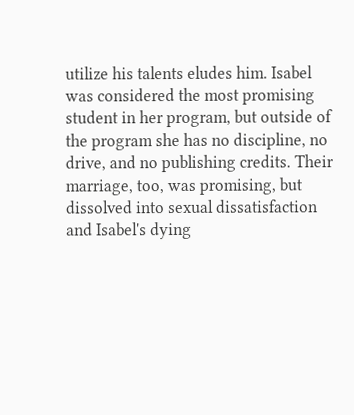utilize his talents eludes him. Isabel was considered the most promising student in her program, but outside of the program she has no discipline, no drive, and no publishing credits. Their marriage, too, was promising, but dissolved into sexual dissatisfaction and Isabel's dying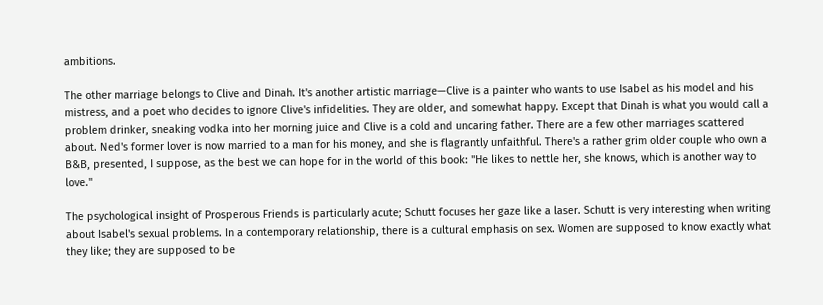ambitions.

The other marriage belongs to Clive and Dinah. It's another artistic marriage—Clive is a painter who wants to use Isabel as his model and his mistress, and a poet who decides to ignore Clive's infidelities. They are older, and somewhat happy. Except that Dinah is what you would call a problem drinker, sneaking vodka into her morning juice and Clive is a cold and uncaring father. There are a few other marriages scattered about. Ned's former lover is now married to a man for his money, and she is flagrantly unfaithful. There's a rather grim older couple who own a B&B, presented, I suppose, as the best we can hope for in the world of this book: "He likes to nettle her, she knows, which is another way to love."

The psychological insight of Prosperous Friends is particularly acute; Schutt focuses her gaze like a laser. Schutt is very interesting when writing about Isabel's sexual problems. In a contemporary relationship, there is a cultural emphasis on sex. Women are supposed to know exactly what they like; they are supposed to be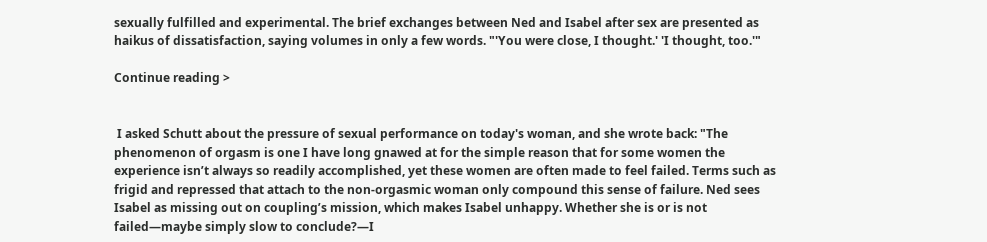sexually fulfilled and experimental. The brief exchanges between Ned and Isabel after sex are presented as haikus of dissatisfaction, saying volumes in only a few words. "'You were close, I thought.' 'I thought, too.'"

Continue reading >


 I asked Schutt about the pressure of sexual performance on today's woman, and she wrote back: "The phenomenon of orgasm is one I have long gnawed at for the simple reason that for some women the experience isn’t always so readily accomplished, yet these women are often made to feel failed. Terms such as frigid and repressed that attach to the non-orgasmic woman only compound this sense of failure. Ned sees Isabel as missing out on coupling’s mission, which makes Isabel unhappy. Whether she is or is not failed—maybe simply slow to conclude?—I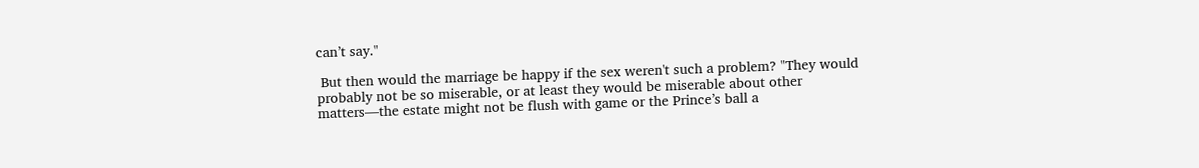can’t say."

 But then would the marriage be happy if the sex weren't such a problem? "They would probably not be so miserable, or at least they would be miserable about other matters—the estate might not be flush with game or the Prince’s ball a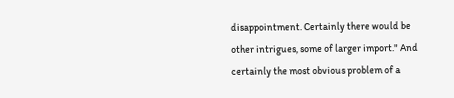disappointment. Certainly there would be other intrigues, some of larger import." And certainly the most obvious problem of a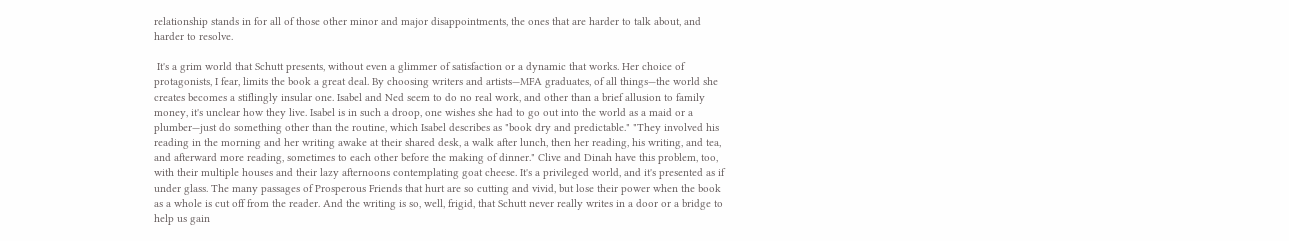relationship stands in for all of those other minor and major disappointments, the ones that are harder to talk about, and harder to resolve.

 It's a grim world that Schutt presents, without even a glimmer of satisfaction or a dynamic that works. Her choice of protagonists, I fear, limits the book a great deal. By choosing writers and artists—MFA graduates, of all things—the world she creates becomes a stiflingly insular one. Isabel and Ned seem to do no real work, and other than a brief allusion to family money, it's unclear how they live. Isabel is in such a droop, one wishes she had to go out into the world as a maid or a plumber—just do something other than the routine, which Isabel describes as "book dry and predictable." "They involved his reading in the morning and her writing awake at their shared desk, a walk after lunch, then her reading, his writing, and tea, and afterward more reading, sometimes to each other before the making of dinner." Clive and Dinah have this problem, too, with their multiple houses and their lazy afternoons contemplating goat cheese. It's a privileged world, and it's presented as if under glass. The many passages of Prosperous Friends that hurt are so cutting and vivid, but lose their power when the book as a whole is cut off from the reader. And the writing is so, well, frigid, that Schutt never really writes in a door or a bridge to help us gain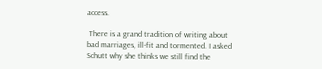access.

 There is a grand tradition of writing about bad marriages, ill-fit and tormented. I asked Schutt why she thinks we still find the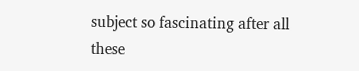subject so fascinating after all these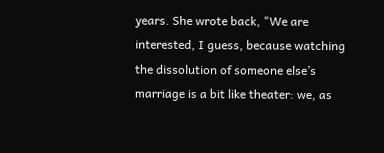years. She wrote back, "We are interested, I guess, because watching the dissolution of someone else’s marriage is a bit like theater: we, as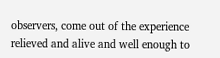observers, come out of the experience relieved and alive and well enough to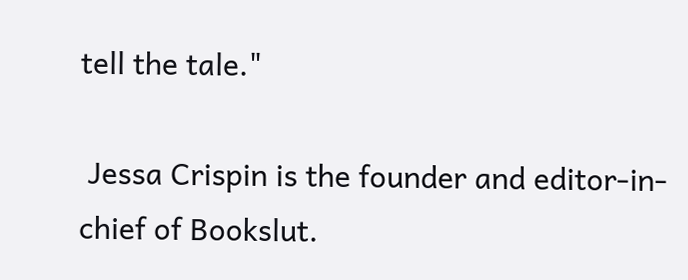tell the tale."

 Jessa Crispin is the founder and editor-in-chief of Bookslut.